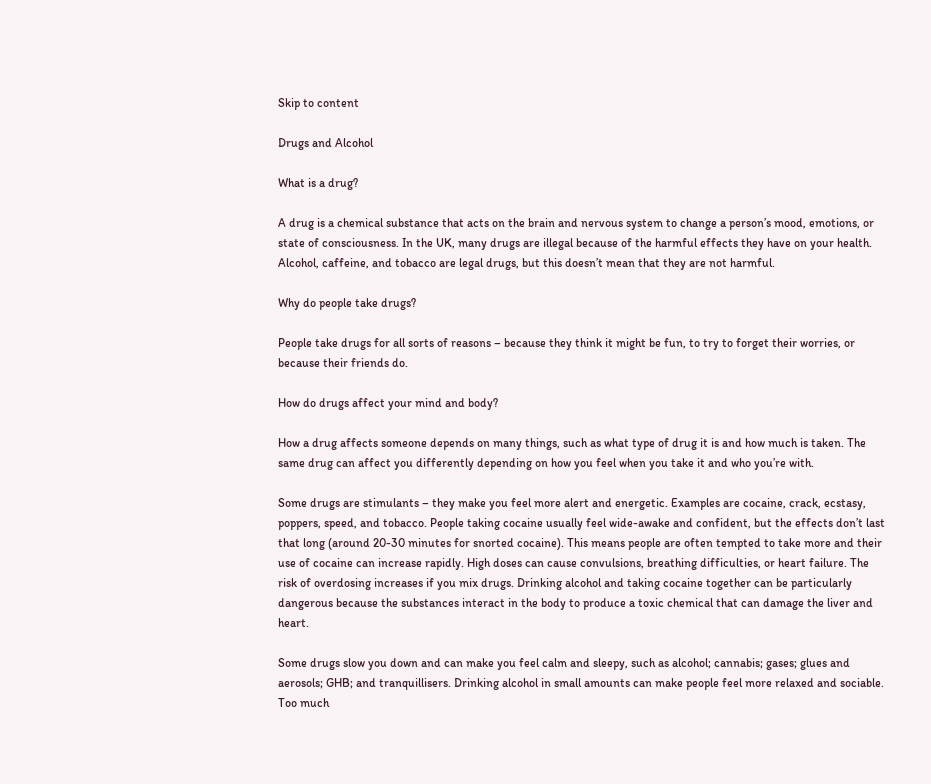Skip to content

Drugs and Alcohol

What is a drug?

A drug is a chemical substance that acts on the brain and nervous system to change a person’s mood, emotions, or state of consciousness. In the UK, many drugs are illegal because of the harmful effects they have on your health. Alcohol, caffeine, and tobacco are legal drugs, but this doesn’t mean that they are not harmful.

Why do people take drugs?

People take drugs for all sorts of reasons – because they think it might be fun, to try to forget their worries, or because their friends do.

How do drugs affect your mind and body?

How a drug affects someone depends on many things, such as what type of drug it is and how much is taken. The same drug can affect you differently depending on how you feel when you take it and who you’re with.

Some drugs are stimulants – they make you feel more alert and energetic. Examples are cocaine, crack, ecstasy, poppers, speed, and tobacco. People taking cocaine usually feel wide-awake and confident, but the effects don’t last that long (around 20-30 minutes for snorted cocaine). This means people are often tempted to take more and their use of cocaine can increase rapidly. High doses can cause convulsions, breathing difficulties, or heart failure. The risk of overdosing increases if you mix drugs. Drinking alcohol and taking cocaine together can be particularly dangerous because the substances interact in the body to produce a toxic chemical that can damage the liver and heart.

Some drugs slow you down and can make you feel calm and sleepy, such as alcohol; cannabis; gases; glues and aerosols; GHB; and tranquillisers. Drinking alcohol in small amounts can make people feel more relaxed and sociable. Too much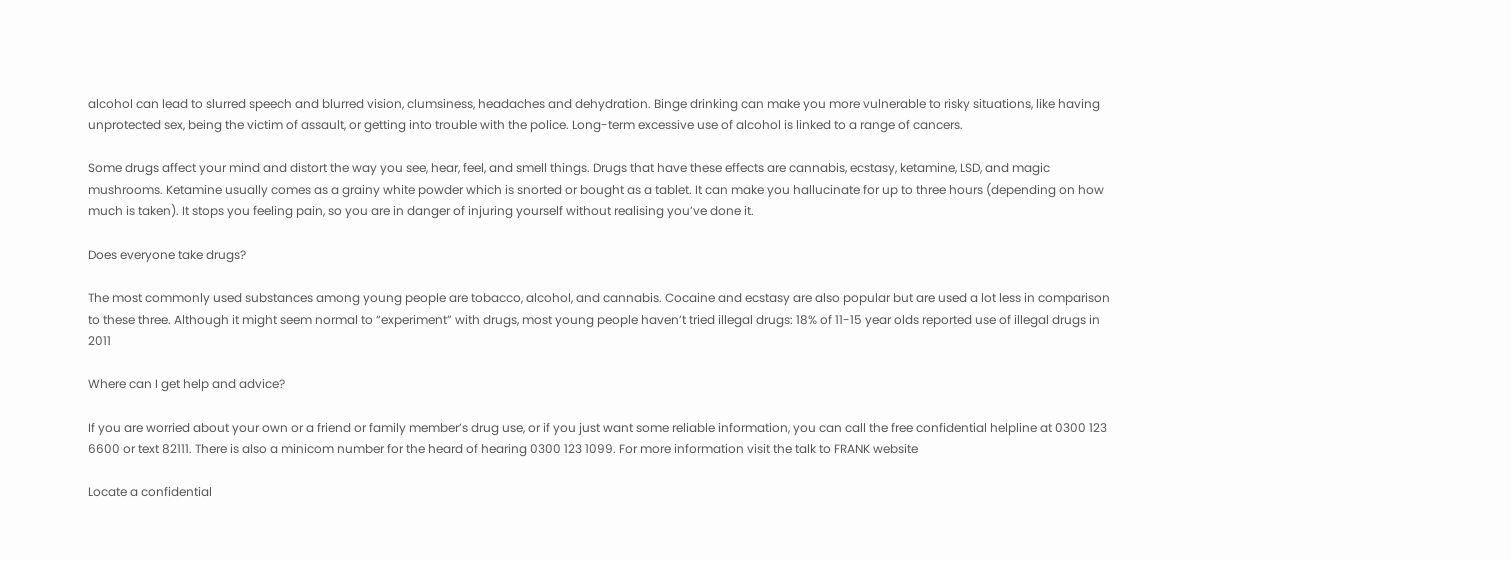alcohol can lead to slurred speech and blurred vision, clumsiness, headaches and dehydration. Binge drinking can make you more vulnerable to risky situations, like having unprotected sex, being the victim of assault, or getting into trouble with the police. Long-term excessive use of alcohol is linked to a range of cancers.

Some drugs affect your mind and distort the way you see, hear, feel, and smell things. Drugs that have these effects are cannabis, ecstasy, ketamine, LSD, and magic mushrooms. Ketamine usually comes as a grainy white powder which is snorted or bought as a tablet. It can make you hallucinate for up to three hours (depending on how much is taken). It stops you feeling pain, so you are in danger of injuring yourself without realising you’ve done it.

Does everyone take drugs?

The most commonly used substances among young people are tobacco, alcohol, and cannabis. Cocaine and ecstasy are also popular but are used a lot less in comparison to these three. Although it might seem normal to “experiment” with drugs, most young people haven’t tried illegal drugs: 18% of 11-15 year olds reported use of illegal drugs in 2011

Where can I get help and advice?

If you are worried about your own or a friend or family member’s drug use, or if you just want some reliable information, you can call the free confidential helpline at 0300 123 6600 or text 82111. There is also a minicom number for the heard of hearing 0300 123 1099. For more information visit the talk to FRANK website

Locate a confidential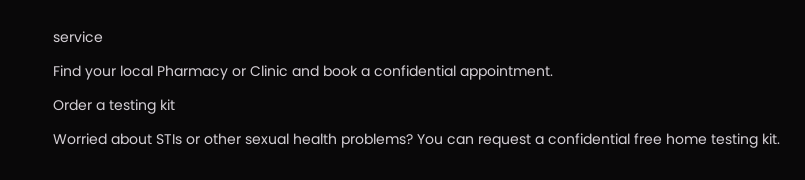service

Find your local Pharmacy or Clinic and book a confidential appointment.

Order a testing kit

Worried about STIs or other sexual health problems? You can request a confidential free home testing kit.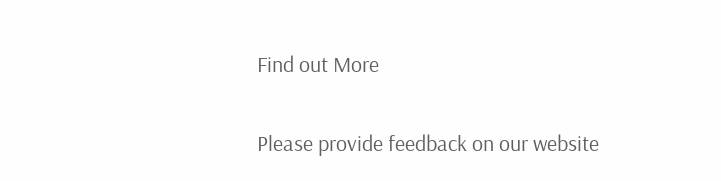Find out More

Please provide feedback on our website